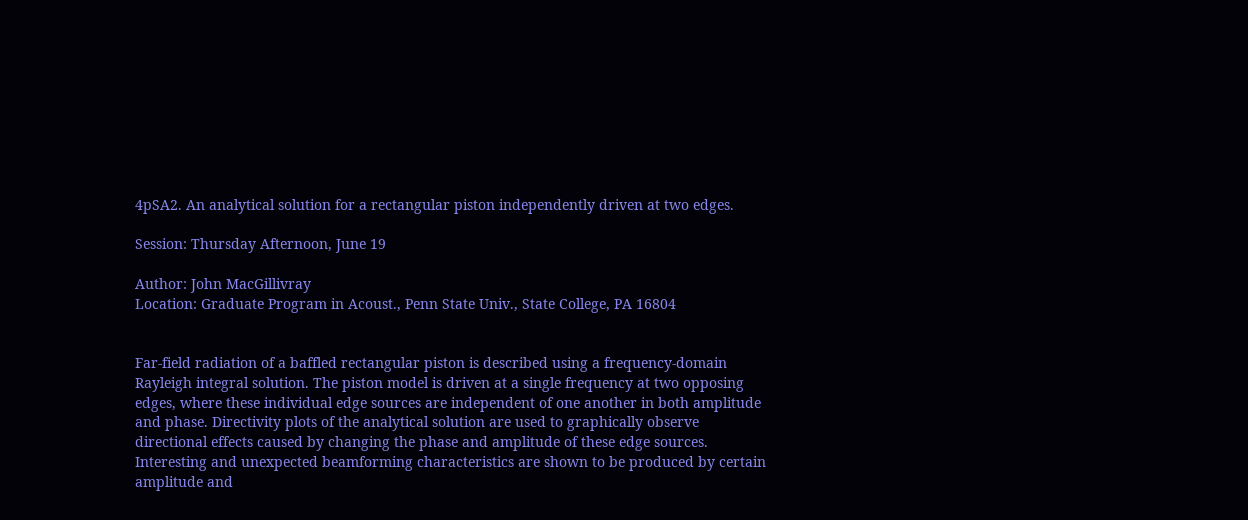4pSA2. An analytical solution for a rectangular piston independently driven at two edges.

Session: Thursday Afternoon, June 19

Author: John MacGillivray
Location: Graduate Program in Acoust., Penn State Univ., State College, PA 16804


Far-field radiation of a baffled rectangular piston is described using a frequency-domain Rayleigh integral solution. The piston model is driven at a single frequency at two opposing edges, where these individual edge sources are independent of one another in both amplitude and phase. Directivity plots of the analytical solution are used to graphically observe directional effects caused by changing the phase and amplitude of these edge sources. Interesting and unexpected beamforming characteristics are shown to be produced by certain amplitude and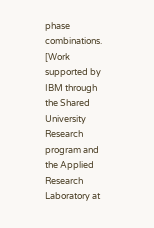phase combinations. [Work supported by IBM through the Shared University Research program and the Applied Research Laboratory at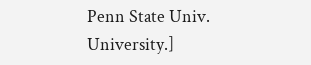Penn State Univ. University.]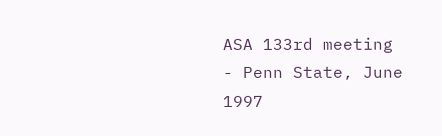ASA 133rd meeting - Penn State, June 1997